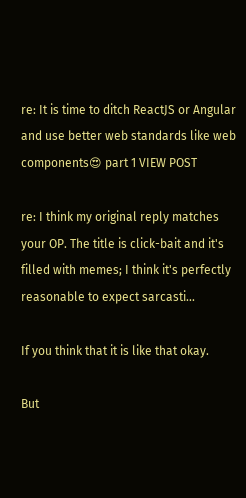re: It is time to ditch ReactJS or Angular and use better web standards like web components😍 part 1 VIEW POST

re: I think my original reply matches your OP. The title is click-bait and it's filled with memes; I think it's perfectly reasonable to expect sarcasti...

If you think that it is like that okay.

But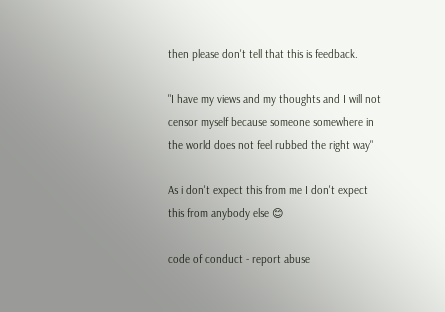then please don't tell that this is feedback.

"I have my views and my thoughts and I will not censor myself because someone somewhere in the world does not feel rubbed the right way"

As i don't expect this from me I don't expect this from anybody else 😊

code of conduct - report abuse